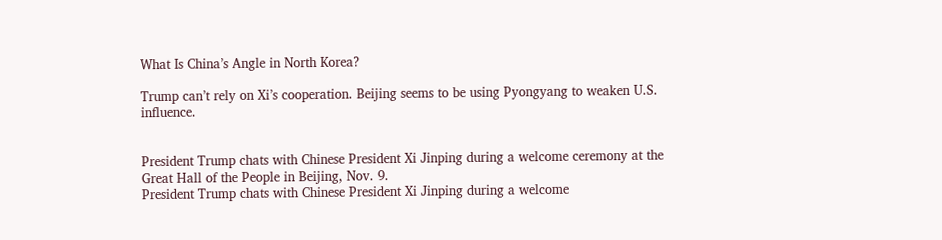What Is China’s Angle in North Korea?

Trump can’t rely on Xi’s cooperation. Beijing seems to be using Pyongyang to weaken U.S. influence.


President Trump chats with Chinese President Xi Jinping during a welcome ceremony at the Great Hall of the People in Beijing, Nov. 9.
President Trump chats with Chinese President Xi Jinping during a welcome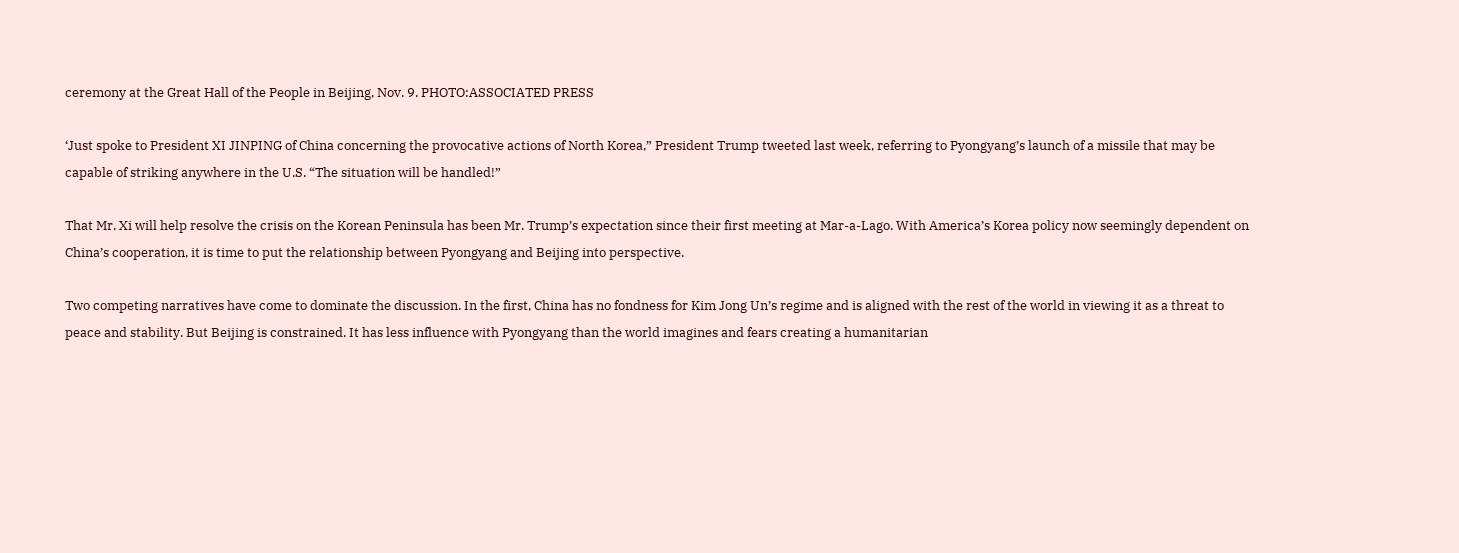ceremony at the Great Hall of the People in Beijing, Nov. 9. PHOTO:ASSOCIATED PRESS

‘Just spoke to President XI JINPING of China concerning the provocative actions of North Korea,” President Trump tweeted last week, referring to Pyongyang’s launch of a missile that may be capable of striking anywhere in the U.S. “The situation will be handled!”

That Mr. Xi will help resolve the crisis on the Korean Peninsula has been Mr. Trump’s expectation since their first meeting at Mar-a-Lago. With America’s Korea policy now seemingly dependent on China’s cooperation, it is time to put the relationship between Pyongyang and Beijing into perspective.

Two competing narratives have come to dominate the discussion. In the first, China has no fondness for Kim Jong Un’s regime and is aligned with the rest of the world in viewing it as a threat to peace and stability. But Beijing is constrained. It has less influence with Pyongyang than the world imagines and fears creating a humanitarian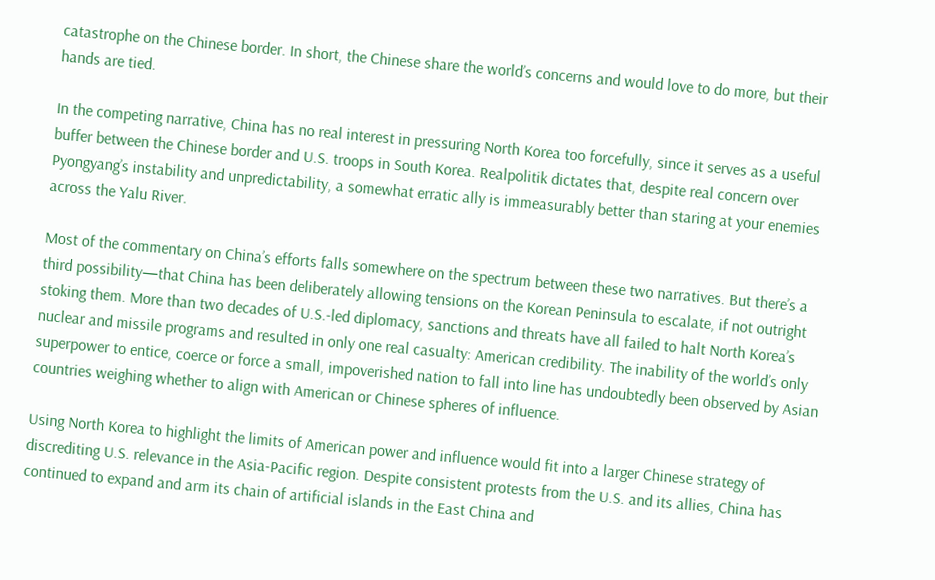catastrophe on the Chinese border. In short, the Chinese share the world’s concerns and would love to do more, but their hands are tied.

In the competing narrative, China has no real interest in pressuring North Korea too forcefully, since it serves as a useful buffer between the Chinese border and U.S. troops in South Korea. Realpolitik dictates that, despite real concern over Pyongyang’s instability and unpredictability, a somewhat erratic ally is immeasurably better than staring at your enemies across the Yalu River.

Most of the commentary on China’s efforts falls somewhere on the spectrum between these two narratives. But there’s a third possibility—that China has been deliberately allowing tensions on the Korean Peninsula to escalate, if not outright stoking them. More than two decades of U.S.-led diplomacy, sanctions and threats have all failed to halt North Korea’s nuclear and missile programs and resulted in only one real casualty: American credibility. The inability of the world’s only superpower to entice, coerce or force a small, impoverished nation to fall into line has undoubtedly been observed by Asian countries weighing whether to align with American or Chinese spheres of influence.

Using North Korea to highlight the limits of American power and influence would fit into a larger Chinese strategy of discrediting U.S. relevance in the Asia-Pacific region. Despite consistent protests from the U.S. and its allies, China has continued to expand and arm its chain of artificial islands in the East China and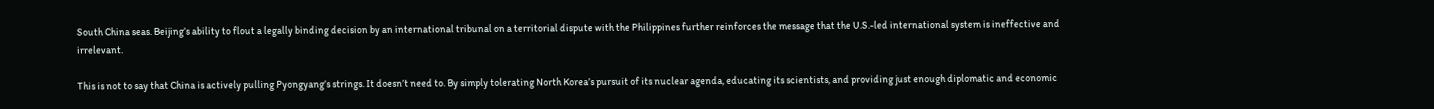South China seas. Beijing’s ability to flout a legally binding decision by an international tribunal on a territorial dispute with the Philippines further reinforces the message that the U.S.-led international system is ineffective and irrelevant.

This is not to say that China is actively pulling Pyongyang’s strings. It doesn’t need to. By simply tolerating North Korea’s pursuit of its nuclear agenda, educating its scientists, and providing just enough diplomatic and economic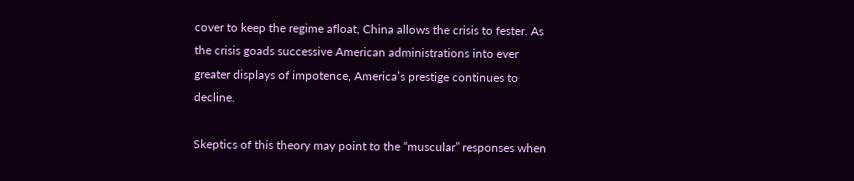cover to keep the regime afloat, China allows the crisis to fester. As the crisis goads successive American administrations into ever greater displays of impotence, America’s prestige continues to decline.

Skeptics of this theory may point to the “muscular” responses when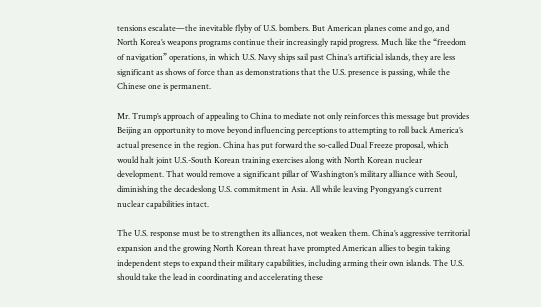tensions escalate—the inevitable flyby of U.S. bombers. But American planes come and go, and North Korea’s weapons programs continue their increasingly rapid progress. Much like the “freedom of navigation” operations, in which U.S. Navy ships sail past China’s artificial islands, they are less significant as shows of force than as demonstrations that the U.S. presence is passing, while the Chinese one is permanent.

Mr. Trump’s approach of appealing to China to mediate not only reinforces this message but provides Beijing an opportunity to move beyond influencing perceptions to attempting to roll back America’s actual presence in the region. China has put forward the so-called Dual Freeze proposal, which would halt joint U.S.-South Korean training exercises along with North Korean nuclear development. That would remove a significant pillar of Washington’s military alliance with Seoul, diminishing the decadeslong U.S. commitment in Asia. All while leaving Pyongyang’s current nuclear capabilities intact.

The U.S. response must be to strengthen its alliances, not weaken them. China’s aggressive territorial expansion and the growing North Korean threat have prompted American allies to begin taking independent steps to expand their military capabilities, including arming their own islands. The U.S. should take the lead in coordinating and accelerating these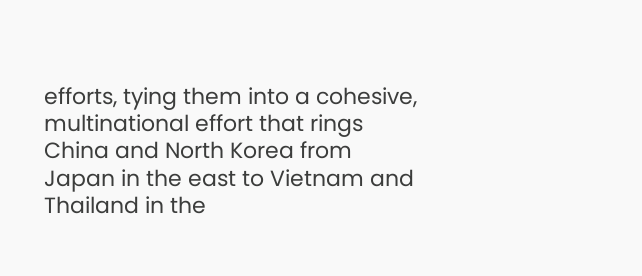efforts, tying them into a cohesive, multinational effort that rings China and North Korea from Japan in the east to Vietnam and Thailand in the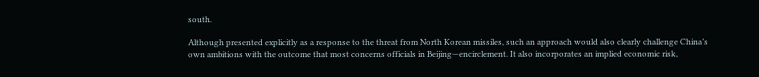south.

Although presented explicitly as a response to the threat from North Korean missiles, such an approach would also clearly challenge China’s own ambitions with the outcome that most concerns officials in Beijing—encirclement. It also incorporates an implied economic risk,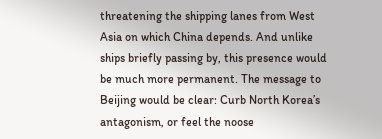threatening the shipping lanes from West Asia on which China depends. And unlike ships briefly passing by, this presence would be much more permanent. The message to Beijing would be clear: Curb North Korea’s antagonism, or feel the noose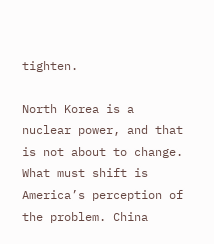tighten.

North Korea is a nuclear power, and that is not about to change. What must shift is America’s perception of the problem. China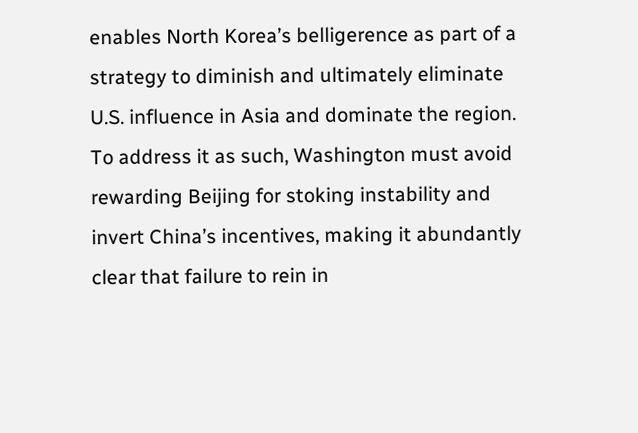enables North Korea’s belligerence as part of a strategy to diminish and ultimately eliminate U.S. influence in Asia and dominate the region. To address it as such, Washington must avoid rewarding Beijing for stoking instability and invert China’s incentives, making it abundantly clear that failure to rein in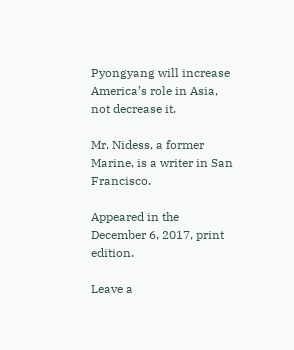Pyongyang will increase America’s role in Asia, not decrease it.

Mr. Nidess, a former Marine, is a writer in San Francisco.

Appeared in the December 6, 2017, print edition.

Leave a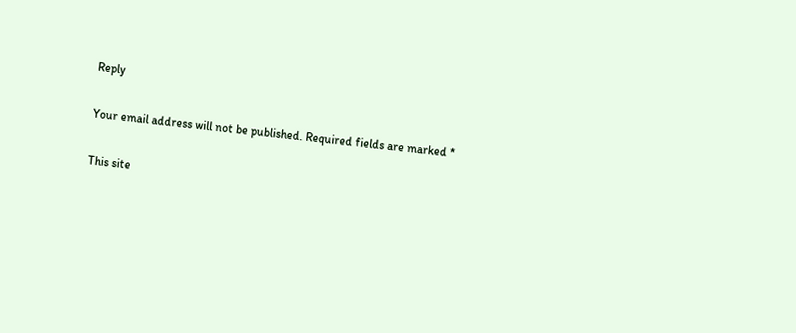Reply

Your email address will not be published. Required fields are marked *

This site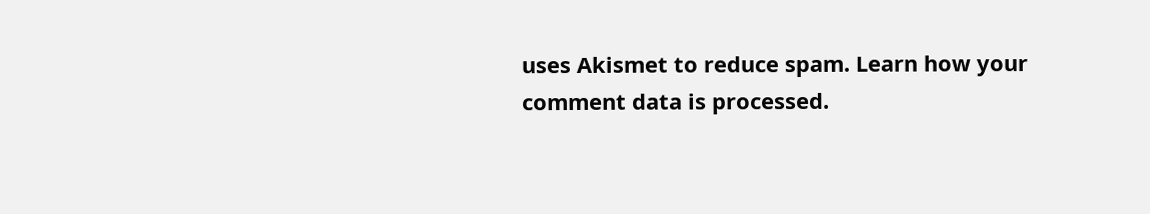uses Akismet to reduce spam. Learn how your comment data is processed.